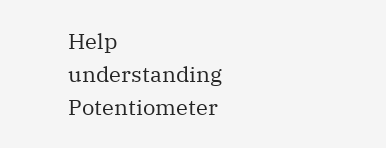Help understanding Potentiometer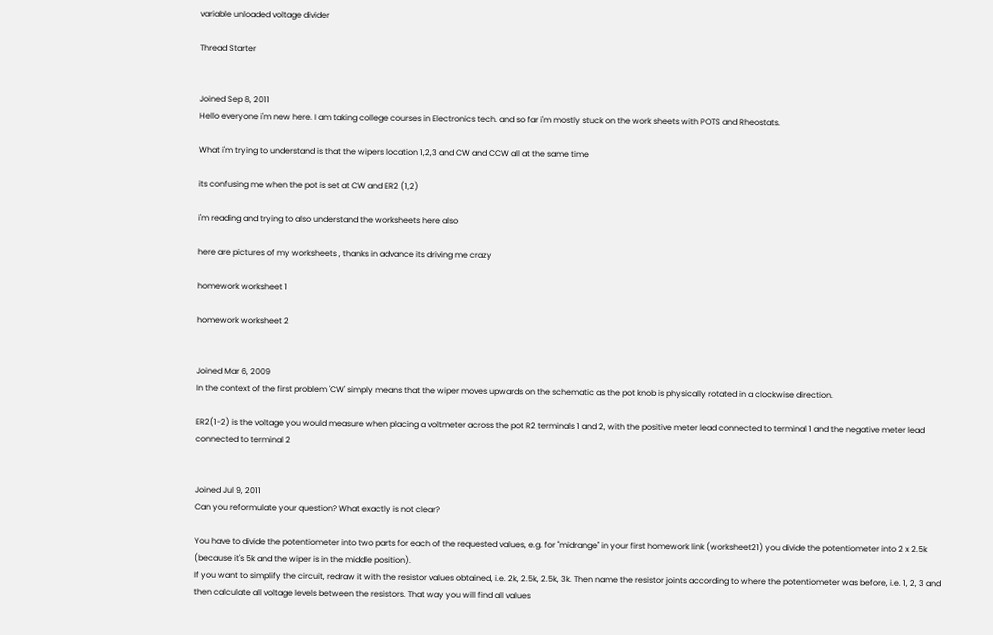variable unloaded voltage divider

Thread Starter


Joined Sep 8, 2011
Hello everyone i'm new here. I am taking college courses in Electronics tech. and so far i'm mostly stuck on the work sheets with POTS and Rheostats.

What i'm trying to understand is that the wipers location 1,2,3 and CW and CCW all at the same time

its confusing me when the pot is set at CW and ER2 (1,2)

i'm reading and trying to also understand the worksheets here also

here are pictures of my worksheets , thanks in advance its driving me crazy

homework worksheet 1

homework worksheet 2


Joined Mar 6, 2009
In the context of the first problem 'CW' simply means that the wiper moves upwards on the schematic as the pot knob is physically rotated in a clockwise direction.

ER2(1-2) is the voltage you would measure when placing a voltmeter across the pot R2 terminals 1 and 2, with the positive meter lead connected to terminal 1 and the negative meter lead connected to terminal 2


Joined Jul 9, 2011
Can you reformulate your question? What exactly is not clear?

You have to divide the potentiometer into two parts for each of the requested values, e.g. for "midrange" in your first homework link (worksheet21) you divide the potentiometer into 2 x 2.5k (because it's 5k and the wiper is in the middle position).
If you want to simplify the circuit, redraw it with the resistor values obtained, i.e. 2k, 2.5k, 2.5k, 3k. Then name the resistor joints according to where the potentiometer was before, i.e. 1, 2, 3 and then calculate all voltage levels between the resistors. That way you will find all values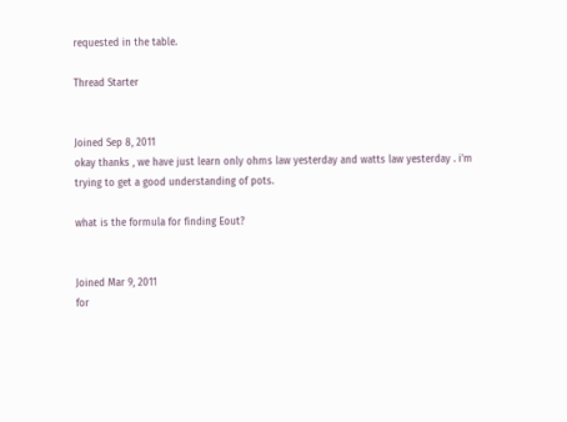requested in the table.

Thread Starter


Joined Sep 8, 2011
okay thanks , we have just learn only ohms law yesterday and watts law yesterday . i'm trying to get a good understanding of pots.

what is the formula for finding Eout?


Joined Mar 9, 2011
for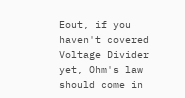Eout, if you haven't covered Voltage Divider yet, Ohm's law should come in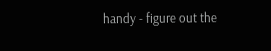handy - figure out the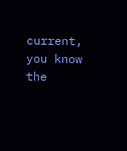current, you know the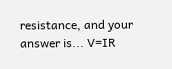resistance, and your answer is... V=IR